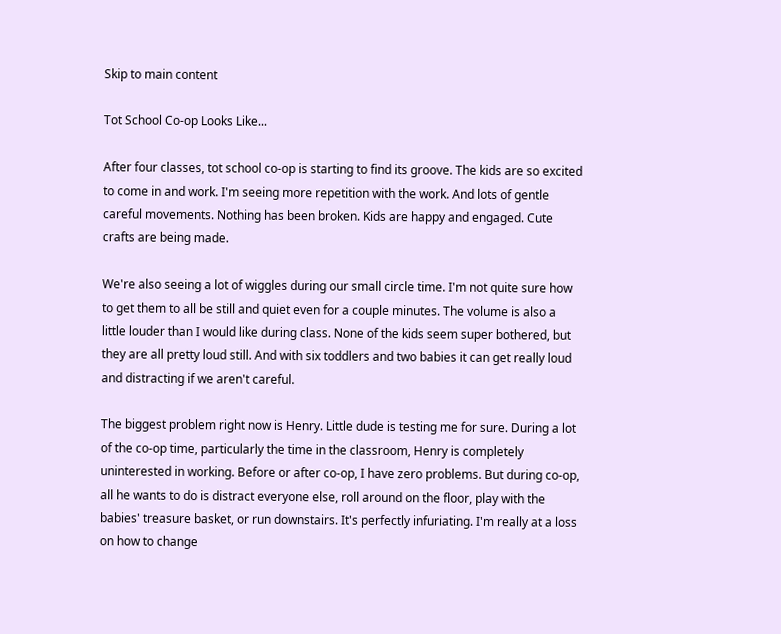Skip to main content

Tot School Co-op Looks Like...

After four classes, tot school co-op is starting to find its groove. The kids are so excited to come in and work. I'm seeing more repetition with the work. And lots of gentle careful movements. Nothing has been broken. Kids are happy and engaged. Cute crafts are being made.

We're also seeing a lot of wiggles during our small circle time. I'm not quite sure how to get them to all be still and quiet even for a couple minutes. The volume is also a little louder than I would like during class. None of the kids seem super bothered, but they are all pretty loud still. And with six toddlers and two babies it can get really loud and distracting if we aren't careful.

The biggest problem right now is Henry. Little dude is testing me for sure. During a lot of the co-op time, particularly the time in the classroom, Henry is completely uninterested in working. Before or after co-op, I have zero problems. But during co-op, all he wants to do is distract everyone else, roll around on the floor, play with the babies' treasure basket, or run downstairs. It's perfectly infuriating. I'm really at a loss on how to change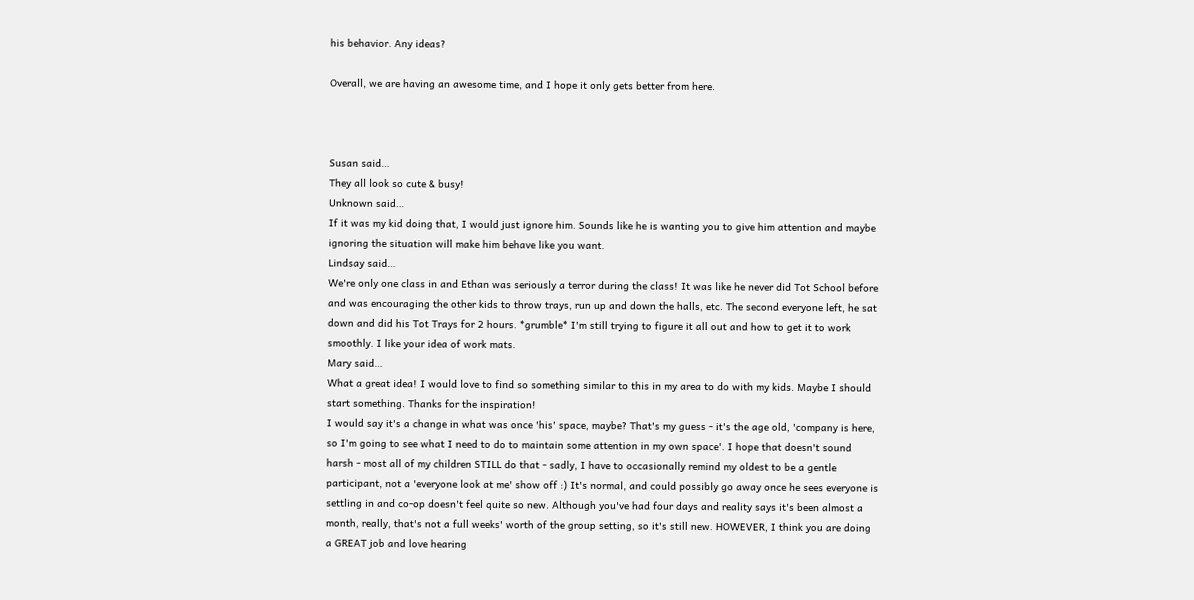his behavior. Any ideas?

Overall, we are having an awesome time, and I hope it only gets better from here.



Susan said…
They all look so cute & busy!
Unknown said…
If it was my kid doing that, I would just ignore him. Sounds like he is wanting you to give him attention and maybe ignoring the situation will make him behave like you want.
Lindsay said…
We're only one class in and Ethan was seriously a terror during the class! It was like he never did Tot School before and was encouraging the other kids to throw trays, run up and down the halls, etc. The second everyone left, he sat down and did his Tot Trays for 2 hours. *grumble* I'm still trying to figure it all out and how to get it to work smoothly. I like your idea of work mats.
Mary said…
What a great idea! I would love to find so something similar to this in my area to do with my kids. Maybe I should start something. Thanks for the inspiration!
I would say it's a change in what was once 'his' space, maybe? That's my guess - it's the age old, 'company is here, so I'm going to see what I need to do to maintain some attention in my own space'. I hope that doesn't sound harsh - most all of my children STILL do that - sadly, I have to occasionally remind my oldest to be a gentle participant, not a 'everyone look at me' show off :) It's normal, and could possibly go away once he sees everyone is settling in and co-op doesn't feel quite so new. Although you've had four days and reality says it's been almost a month, really, that's not a full weeks' worth of the group setting, so it's still new. HOWEVER, I think you are doing a GREAT job and love hearing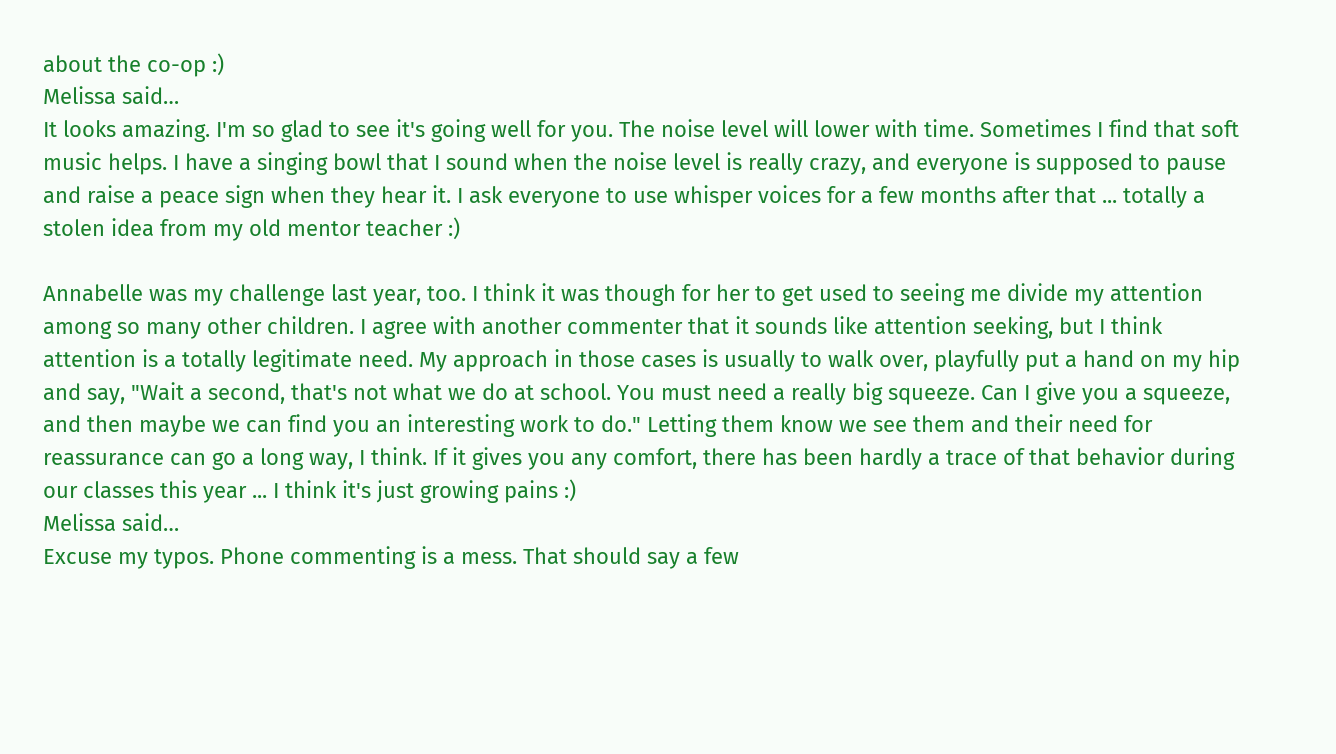about the co-op :)
Melissa said…
It looks amazing. I'm so glad to see it's going well for you. The noise level will lower with time. Sometimes I find that soft music helps. I have a singing bowl that I sound when the noise level is really crazy, and everyone is supposed to pause and raise a peace sign when they hear it. I ask everyone to use whisper voices for a few months after that ... totally a stolen idea from my old mentor teacher :)

Annabelle was my challenge last year, too. I think it was though for her to get used to seeing me divide my attention among so many other children. I agree with another commenter that it sounds like attention seeking, but I think attention is a totally legitimate need. My approach in those cases is usually to walk over, playfully put a hand on my hip and say, "Wait a second, that's not what we do at school. You must need a really big squeeze. Can I give you a squeeze, and then maybe we can find you an interesting work to do." Letting them know we see them and their need for reassurance can go a long way, I think. If it gives you any comfort, there has been hardly a trace of that behavior during our classes this year ... I think it's just growing pains :)
Melissa said…
Excuse my typos. Phone commenting is a mess. That should say a few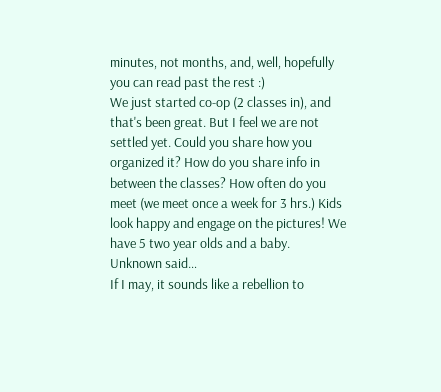minutes, not months, and, well, hopefully you can read past the rest :)
We just started co-op (2 classes in), and that's been great. But I feel we are not settled yet. Could you share how you organized it? How do you share info in between the classes? How often do you meet (we meet once a week for 3 hrs.) Kids look happy and engage on the pictures! We have 5 two year olds and a baby.
Unknown said…
If I may, it sounds like a rebellion to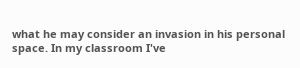what he may consider an invasion in his personal space. In my classroom I've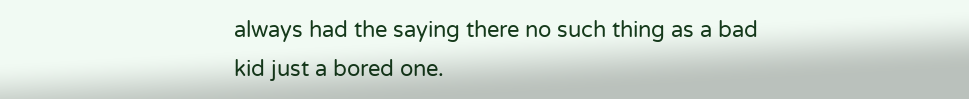always had the saying there no such thing as a bad kid just a bored one.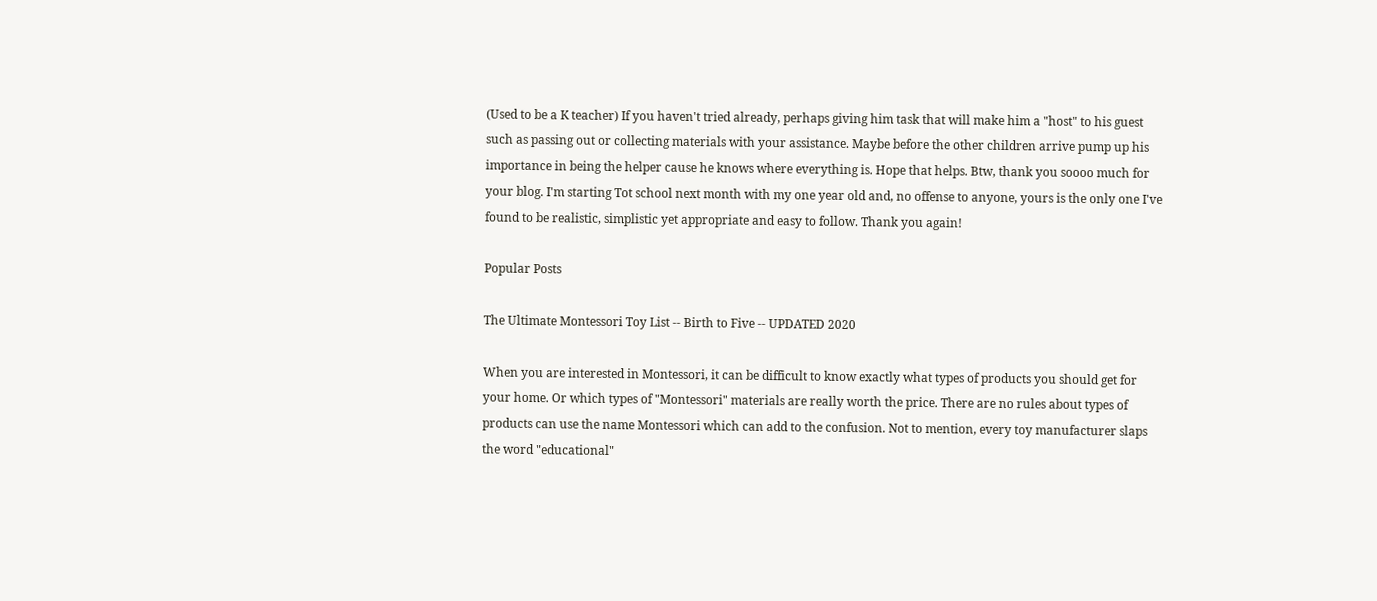(Used to be a K teacher) If you haven't tried already, perhaps giving him task that will make him a "host" to his guest such as passing out or collecting materials with your assistance. Maybe before the other children arrive pump up his importance in being the helper cause he knows where everything is. Hope that helps. Btw, thank you soooo much for your blog. I'm starting Tot school next month with my one year old and, no offense to anyone, yours is the only one I've found to be realistic, simplistic yet appropriate and easy to follow. Thank you again!

Popular Posts

The Ultimate Montessori Toy List -- Birth to Five -- UPDATED 2020

When you are interested in Montessori, it can be difficult to know exactly what types of products you should get for your home. Or which types of "Montessori" materials are really worth the price. There are no rules about types of products can use the name Montessori which can add to the confusion. Not to mention, every toy manufacturer slaps the word "educational"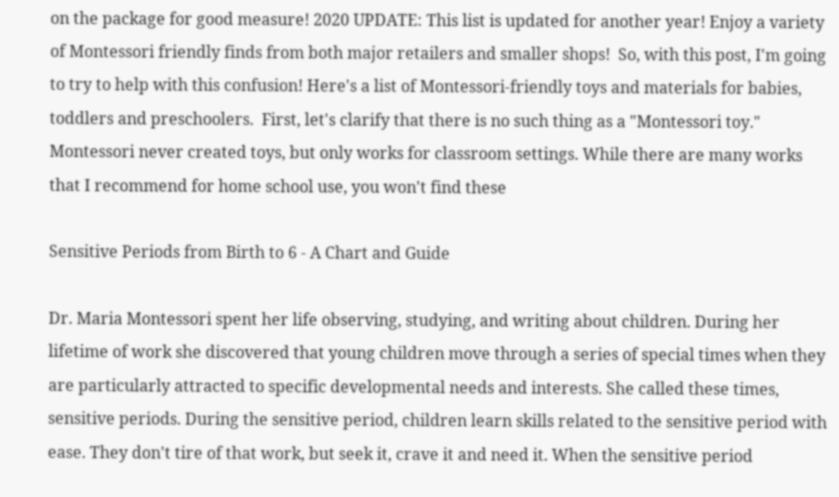on the package for good measure! 2020 UPDATE: This list is updated for another year! Enjoy a variety of Montessori friendly finds from both major retailers and smaller shops!  So, with this post, I'm going to try to help with this confusion! Here's a list of Montessori-friendly toys and materials for babies, toddlers and preschoolers.  First, let's clarify that there is no such thing as a "Montessori toy." Montessori never created toys, but only works for classroom settings. While there are many works that I recommend for home school use, you won't find these

Sensitive Periods from Birth to 6 - A Chart and Guide

Dr. Maria Montessori spent her life observing, studying, and writing about children. During her lifetime of work she discovered that young children move through a series of special times when they are particularly attracted to specific developmental needs and interests. She called these times, sensitive periods. During the sensitive period, children learn skills related to the sensitive period with ease. They don't tire of that work, but seek it, crave it and need it. When the sensitive period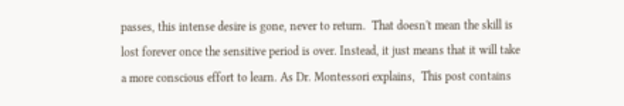passes, this intense desire is gone, never to return.  That doesn't mean the skill is lost forever once the sensitive period is over. Instead, it just means that it will take a more conscious effort to learn. As Dr. Montessori explains,  This post contains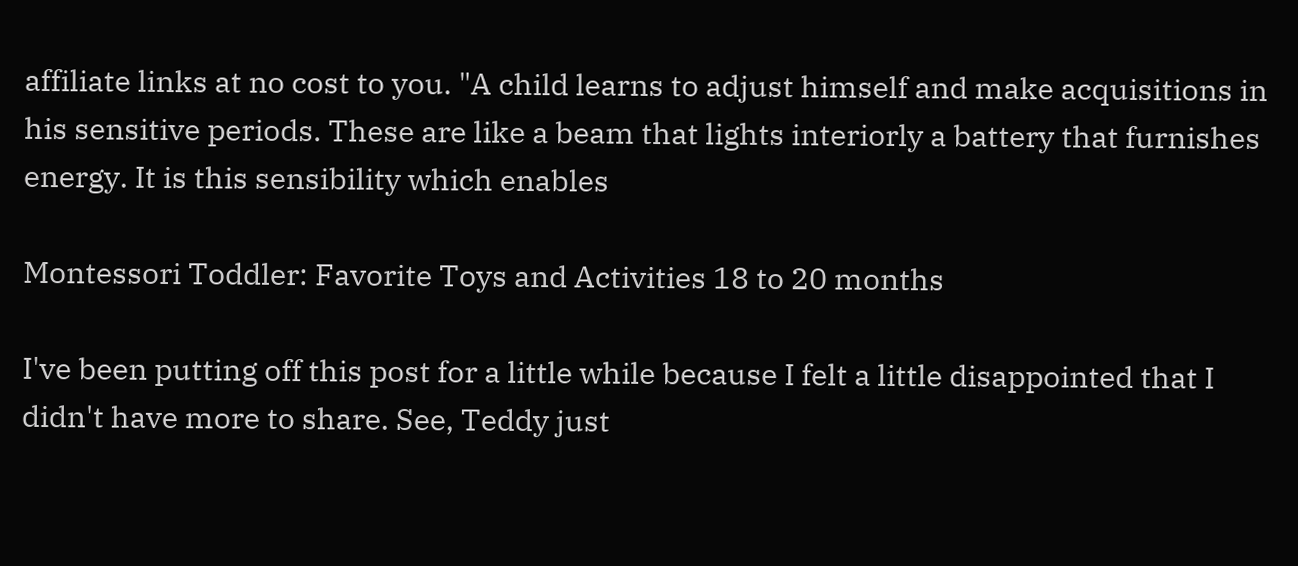affiliate links at no cost to you. "A child learns to adjust himself and make acquisitions in his sensitive periods. These are like a beam that lights interiorly a battery that furnishes energy. It is this sensibility which enables

Montessori Toddler: Favorite Toys and Activities 18 to 20 months

I've been putting off this post for a little while because I felt a little disappointed that I didn't have more to share. See, Teddy just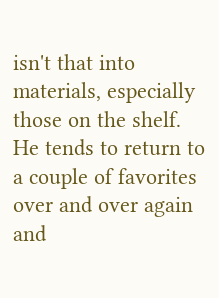isn't that into materials, especially those on the shelf. He tends to return to a couple of favorites over and over again and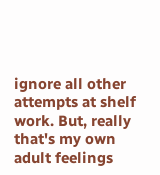ignore all other attempts at shelf work. But, really that's my own adult feelings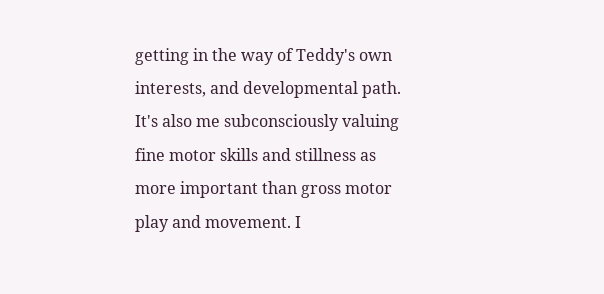getting in the way of Teddy's own interests, and developmental path.  It's also me subconsciously valuing fine motor skills and stillness as more important than gross motor play and movement. I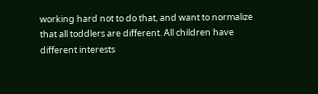working hard not to do that, and want to normalize that all toddlers are different. All children have different interests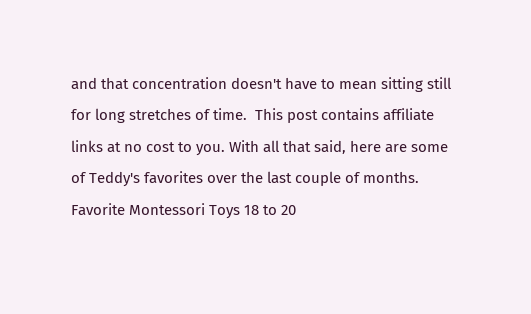and that concentration doesn't have to mean sitting still for long stretches of time.  This post contains affiliate links at no cost to you. With all that said, here are some of Teddy's favorites over the last couple of months. Favorite Montessori Toys 18 to 20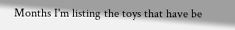Months I'm listing the toys that have be